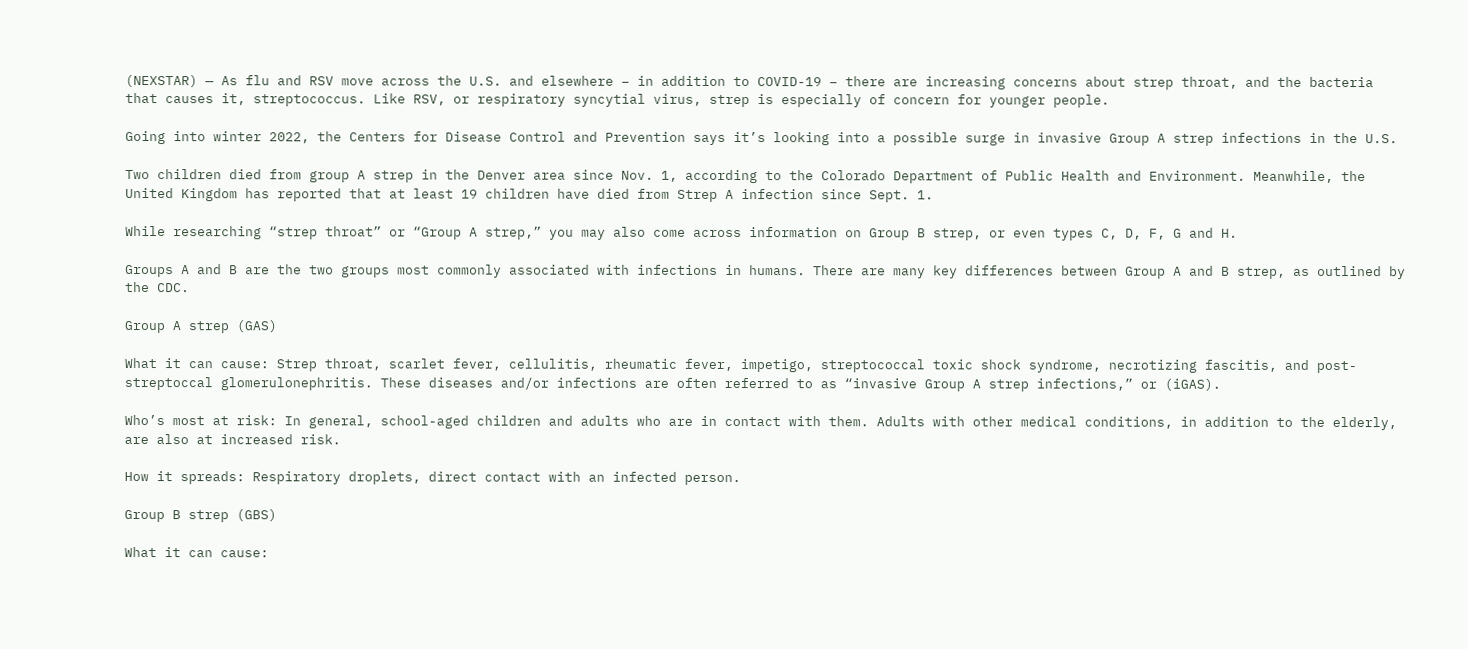(NEXSTAR) — As flu and RSV move across the U.S. and elsewhere – in addition to COVID-19 – there are increasing concerns about strep throat, and the bacteria that causes it, streptococcus. Like RSV, or respiratory syncytial virus, strep is especially of concern for younger people.

Going into winter 2022, the Centers for Disease Control and Prevention says it’s looking into a possible surge in invasive Group A strep infections in the U.S.

Two children died from group A strep in the Denver area since Nov. 1, according to the Colorado Department of Public Health and Environment. Meanwhile, the United Kingdom has reported that at least 19 children have died from Strep A infection since Sept. 1.

While researching “strep throat” or “Group A strep,” you may also come across information on Group B strep, or even types C, D, F, G and H.

Groups A and B are the two groups most commonly associated with infections in humans. There are many key differences between Group A and B strep, as outlined by the CDC.

Group A strep (GAS)

What it can cause: Strep throat, scarlet fever, cellulitis, rheumatic fever, impetigo, streptococcal toxic shock syndrome, necrotizing fascitis, and post-streptoccal glomerulonephritis. These diseases and/or infections are often referred to as “invasive Group A strep infections,” or (iGAS).

Who’s most at risk: In general, school-aged children and adults who are in contact with them. Adults with other medical conditions, in addition to the elderly, are also at increased risk.

How it spreads: Respiratory droplets, direct contact with an infected person.

Group B strep (GBS)

What it can cause: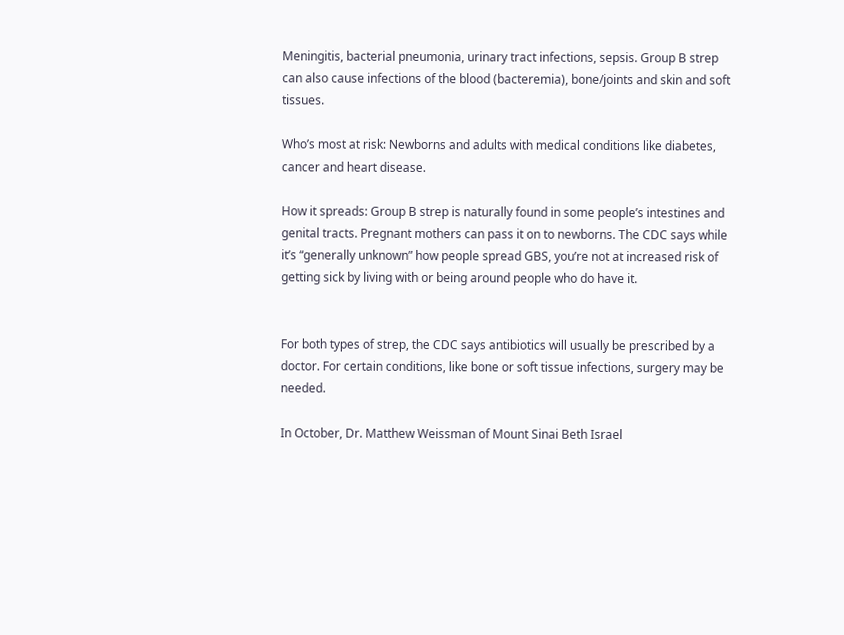Meningitis, bacterial pneumonia, urinary tract infections, sepsis. Group B strep can also cause infections of the blood (bacteremia), bone/joints and skin and soft tissues.

Who’s most at risk: Newborns and adults with medical conditions like diabetes, cancer and heart disease.

How it spreads: Group B strep is naturally found in some people’s intestines and genital tracts. Pregnant mothers can pass it on to newborns. The CDC says while it’s “generally unknown” how people spread GBS, you’re not at increased risk of getting sick by living with or being around people who do have it.


For both types of strep, the CDC says antibiotics will usually be prescribed by a doctor. For certain conditions, like bone or soft tissue infections, surgery may be needed.

In October, Dr. Matthew Weissman of Mount Sinai Beth Israel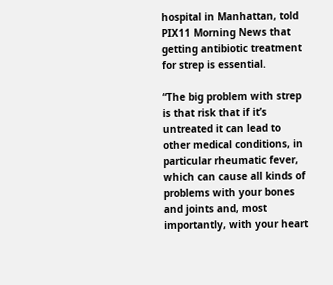hospital in Manhattan, told PIX11 Morning News that getting antibiotic treatment for strep is essential.

“The big problem with strep is that risk that if it’s untreated it can lead to other medical conditions, in particular rheumatic fever, which can cause all kinds of problems with your bones and joints and, most importantly, with your heart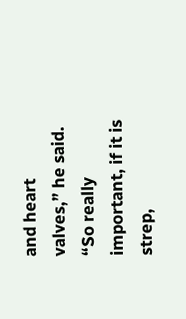and heart valves,” he said. “So really important, if it is strep,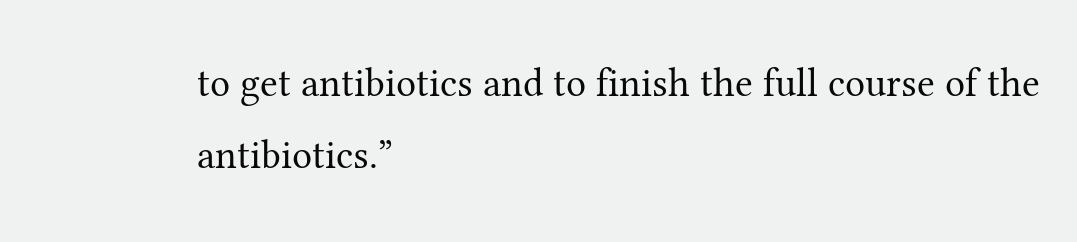to get antibiotics and to finish the full course of the antibiotics.”